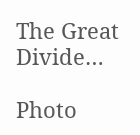The Great Divide…

Photo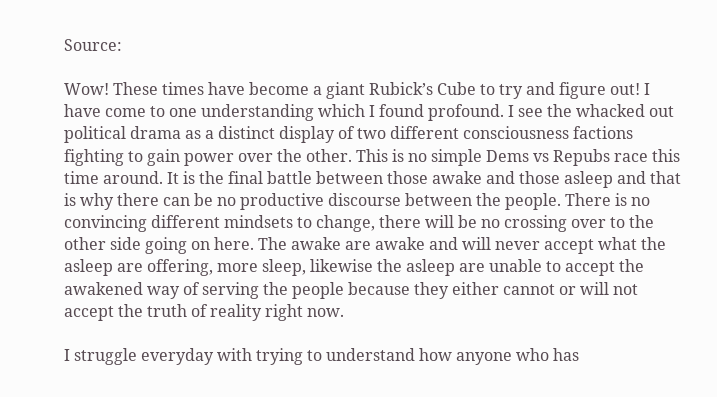Source:

Wow! These times have become a giant Rubick’s Cube to try and figure out! I have come to one understanding which I found profound. I see the whacked out political drama as a distinct display of two different consciousness factions fighting to gain power over the other. This is no simple Dems vs Repubs race this time around. It is the final battle between those awake and those asleep and that is why there can be no productive discourse between the people. There is no convincing different mindsets to change, there will be no crossing over to the other side going on here. The awake are awake and will never accept what the asleep are offering, more sleep, likewise the asleep are unable to accept the awakened way of serving the people because they either cannot or will not accept the truth of reality right now.

I struggle everyday with trying to understand how anyone who has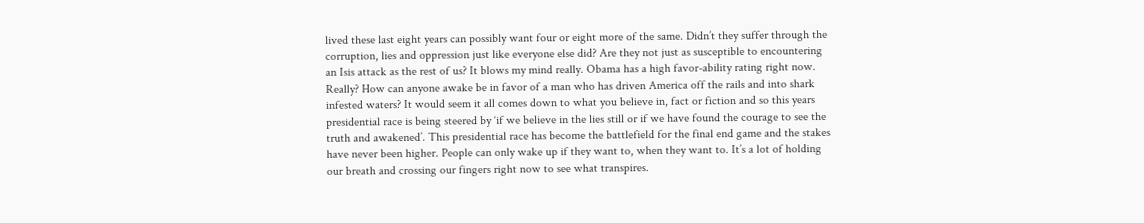lived these last eight years can possibly want four or eight more of the same. Didn’t they suffer through the corruption, lies and oppression just like everyone else did? Are they not just as susceptible to encountering an Isis attack as the rest of us? It blows my mind really. Obama has a high favor-ability rating right now. Really? How can anyone awake be in favor of a man who has driven America off the rails and into shark infested waters? It would seem it all comes down to what you believe in, fact or fiction and so this years presidential race is being steered by ‘if we believe in the lies still or if we have found the courage to see the truth and awakened’. This presidential race has become the battlefield for the final end game and the stakes have never been higher. People can only wake up if they want to, when they want to. It’s a lot of holding our breath and crossing our fingers right now to see what transpires.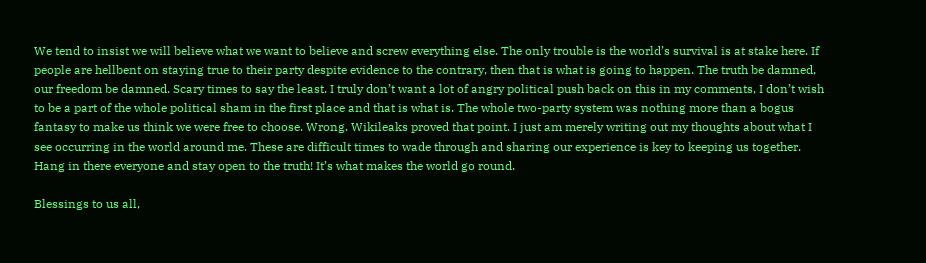We tend to insist we will believe what we want to believe and screw everything else. The only trouble is the world’s survival is at stake here. If people are hellbent on staying true to their party despite evidence to the contrary, then that is what is going to happen. The truth be damned, our freedom be damned. Scary times to say the least. I truly don’t want a lot of angry political push back on this in my comments, I don’t wish to be a part of the whole political sham in the first place and that is what is. The whole two-party system was nothing more than a bogus fantasy to make us think we were free to choose. Wrong. Wikileaks proved that point. I just am merely writing out my thoughts about what I see occurring in the world around me. These are difficult times to wade through and sharing our experience is key to keeping us together. Hang in there everyone and stay open to the truth! It’s what makes the world go round.

Blessings to us all,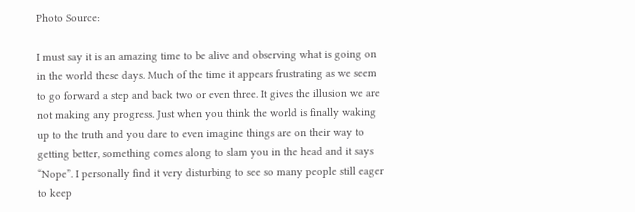Photo Source:

I must say it is an amazing time to be alive and observing what is going on in the world these days. Much of the time it appears frustrating as we seem to go forward a step and back two or even three. It gives the illusion we are not making any progress. Just when you think the world is finally waking up to the truth and you dare to even imagine things are on their way to getting better, something comes along to slam you in the head and it says “Nope”. I personally find it very disturbing to see so many people still eager to keep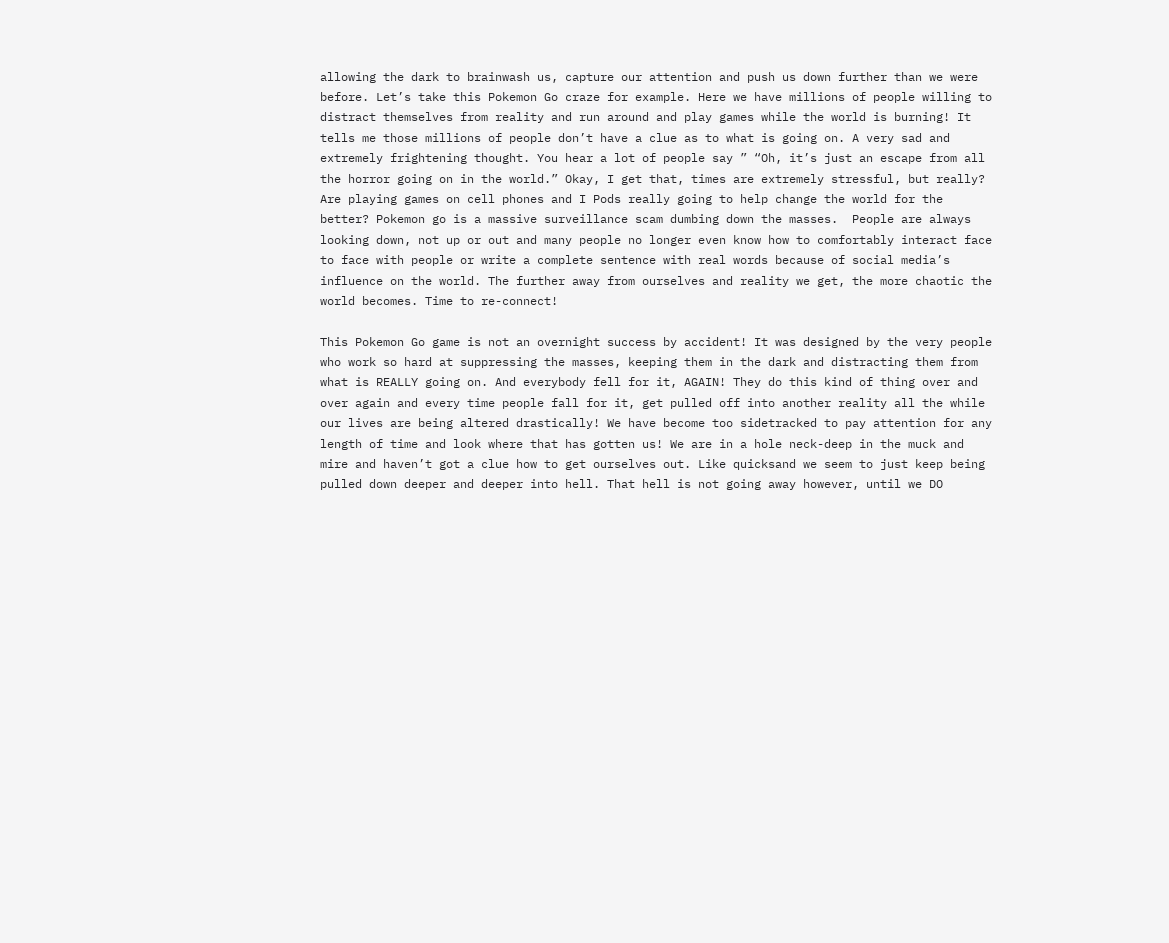allowing the dark to brainwash us, capture our attention and push us down further than we were before. Let’s take this Pokemon Go craze for example. Here we have millions of people willing to distract themselves from reality and run around and play games while the world is burning! It tells me those millions of people don’t have a clue as to what is going on. A very sad and extremely frightening thought. You hear a lot of people say ” “Oh, it’s just an escape from all the horror going on in the world.” Okay, I get that, times are extremely stressful, but really? Are playing games on cell phones and I Pods really going to help change the world for the better? Pokemon go is a massive surveillance scam dumbing down the masses.  People are always looking down, not up or out and many people no longer even know how to comfortably interact face to face with people or write a complete sentence with real words because of social media’s influence on the world. The further away from ourselves and reality we get, the more chaotic the world becomes. Time to re-connect!

This Pokemon Go game is not an overnight success by accident! It was designed by the very people who work so hard at suppressing the masses, keeping them in the dark and distracting them from what is REALLY going on. And everybody fell for it, AGAIN! They do this kind of thing over and over again and every time people fall for it, get pulled off into another reality all the while our lives are being altered drastically! We have become too sidetracked to pay attention for any length of time and look where that has gotten us! We are in a hole neck-deep in the muck and mire and haven’t got a clue how to get ourselves out. Like quicksand we seem to just keep being pulled down deeper and deeper into hell. That hell is not going away however, until we DO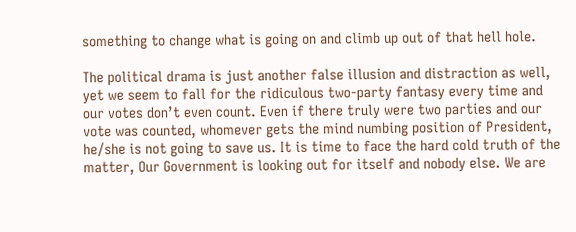something to change what is going on and climb up out of that hell hole.

The political drama is just another false illusion and distraction as well, yet we seem to fall for the ridiculous two-party fantasy every time and our votes don’t even count. Even if there truly were two parties and our vote was counted, whomever gets the mind numbing position of President, he/she is not going to save us. It is time to face the hard cold truth of the matter, Our Government is looking out for itself and nobody else. We are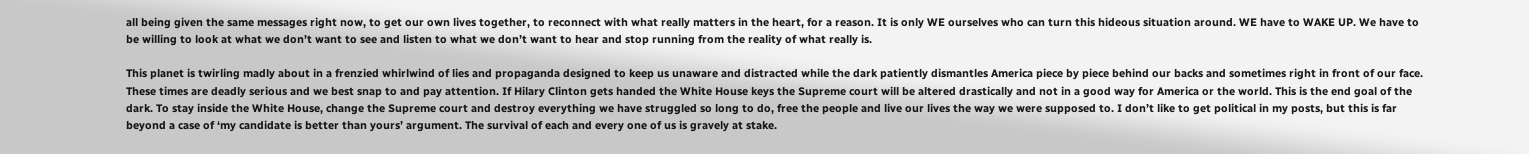all being given the same messages right now, to get our own lives together, to reconnect with what really matters in the heart, for a reason. It is only WE ourselves who can turn this hideous situation around. WE have to WAKE UP. We have to be willing to look at what we don’t want to see and listen to what we don’t want to hear and stop running from the reality of what really is.

This planet is twirling madly about in a frenzied whirlwind of lies and propaganda designed to keep us unaware and distracted while the dark patiently dismantles America piece by piece behind our backs and sometimes right in front of our face. These times are deadly serious and we best snap to and pay attention. If Hilary Clinton gets handed the White House keys the Supreme court will be altered drastically and not in a good way for America or the world. This is the end goal of the dark. To stay inside the White House, change the Supreme court and destroy everything we have struggled so long to do, free the people and live our lives the way we were supposed to. I don’t like to get political in my posts, but this is far beyond a case of ‘my candidate is better than yours’ argument. The survival of each and every one of us is gravely at stake.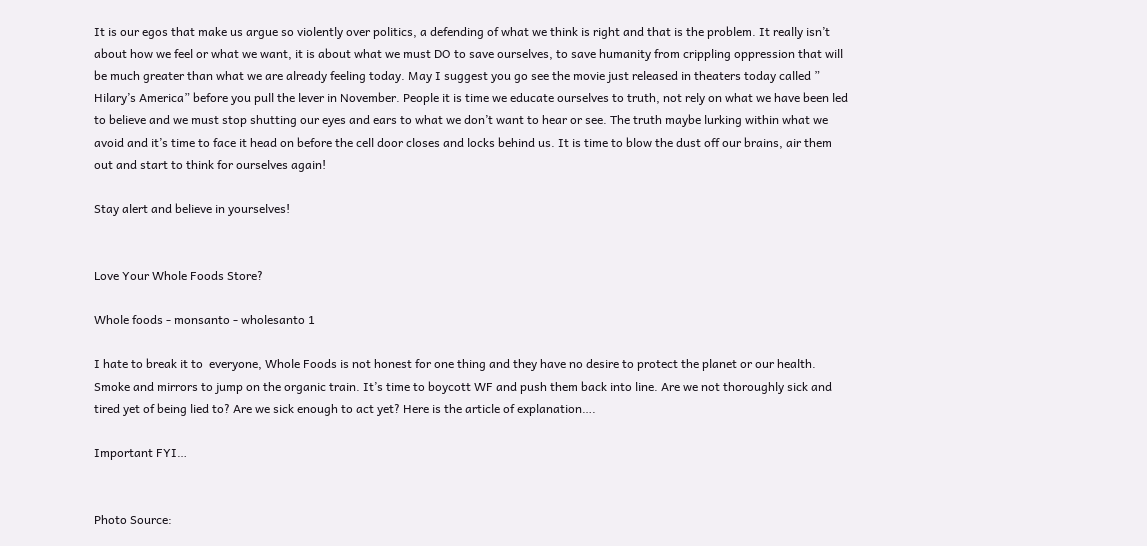It is our egos that make us argue so violently over politics, a defending of what we think is right and that is the problem. It really isn’t about how we feel or what we want, it is about what we must DO to save ourselves, to save humanity from crippling oppression that will be much greater than what we are already feeling today. May I suggest you go see the movie just released in theaters today called ” Hilary’s America” before you pull the lever in November. People it is time we educate ourselves to truth, not rely on what we have been led to believe and we must stop shutting our eyes and ears to what we don’t want to hear or see. The truth maybe lurking within what we avoid and it’s time to face it head on before the cell door closes and locks behind us. It is time to blow the dust off our brains, air them out and start to think for ourselves again!

Stay alert and believe in yourselves!


Love Your Whole Foods Store?

Whole foods - monsanto - wholesanto 1

I hate to break it to  everyone, Whole Foods is not honest for one thing and they have no desire to protect the planet or our health. Smoke and mirrors to jump on the organic train. It’s time to boycott WF and push them back into line. Are we not thoroughly sick and tired yet of being lied to? Are we sick enough to act yet? Here is the article of explanation….

Important FYI…


Photo Source: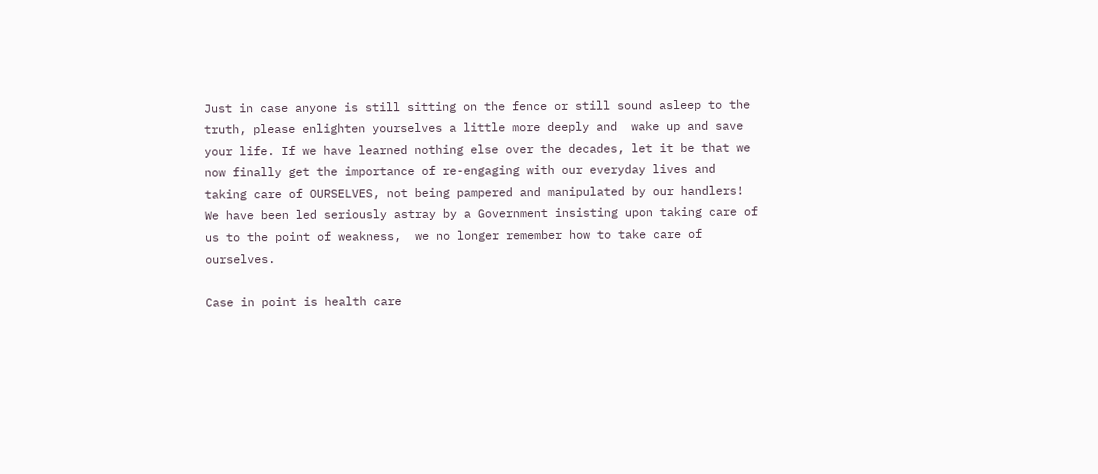Just in case anyone is still sitting on the fence or still sound asleep to the truth, please enlighten yourselves a little more deeply and  wake up and save your life. If we have learned nothing else over the decades, let it be that we now finally get the importance of re-engaging with our everyday lives and taking care of OURSELVES, not being pampered and manipulated by our handlers! We have been led seriously astray by a Government insisting upon taking care of us to the point of weakness,  we no longer remember how to take care of ourselves.

Case in point is health care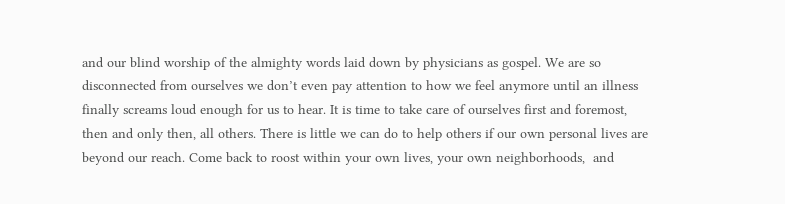and our blind worship of the almighty words laid down by physicians as gospel. We are so disconnected from ourselves we don’t even pay attention to how we feel anymore until an illness finally screams loud enough for us to hear. It is time to take care of ourselves first and foremost, then and only then, all others. There is little we can do to help others if our own personal lives are beyond our reach. Come back to roost within your own lives, your own neighborhoods,  and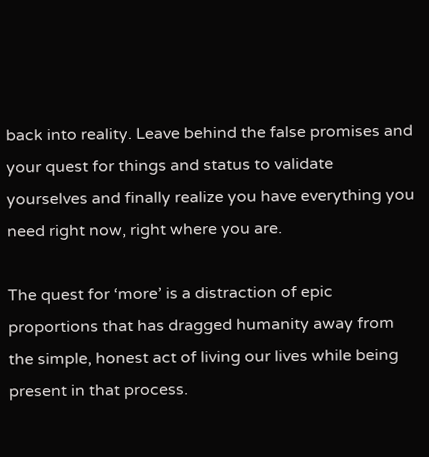back into reality. Leave behind the false promises and your quest for things and status to validate yourselves and finally realize you have everything you need right now, right where you are.

The quest for ‘more’ is a distraction of epic proportions that has dragged humanity away from the simple, honest act of living our lives while being present in that process.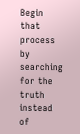Begin that process by searching for the truth instead of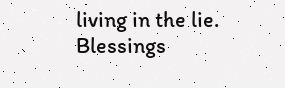living in the lie. Blessings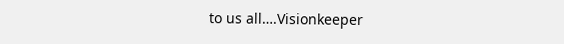to us all….Visionkeeper